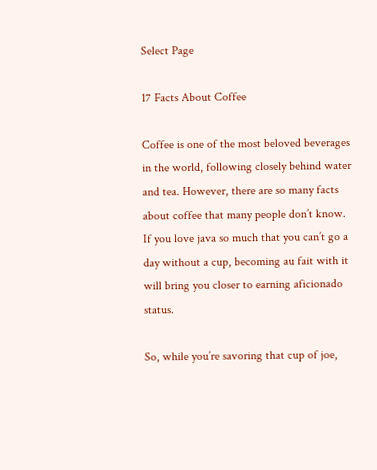Select Page

17 Facts About Coffee

Coffee is one of the most beloved beverages in the world, following closely behind water and tea. However, there are so many facts about coffee that many people don’t know. If you love java so much that you can’t go a day without a cup, becoming au fait with it will bring you closer to earning aficionado status.

So, while you’re savoring that cup of joe,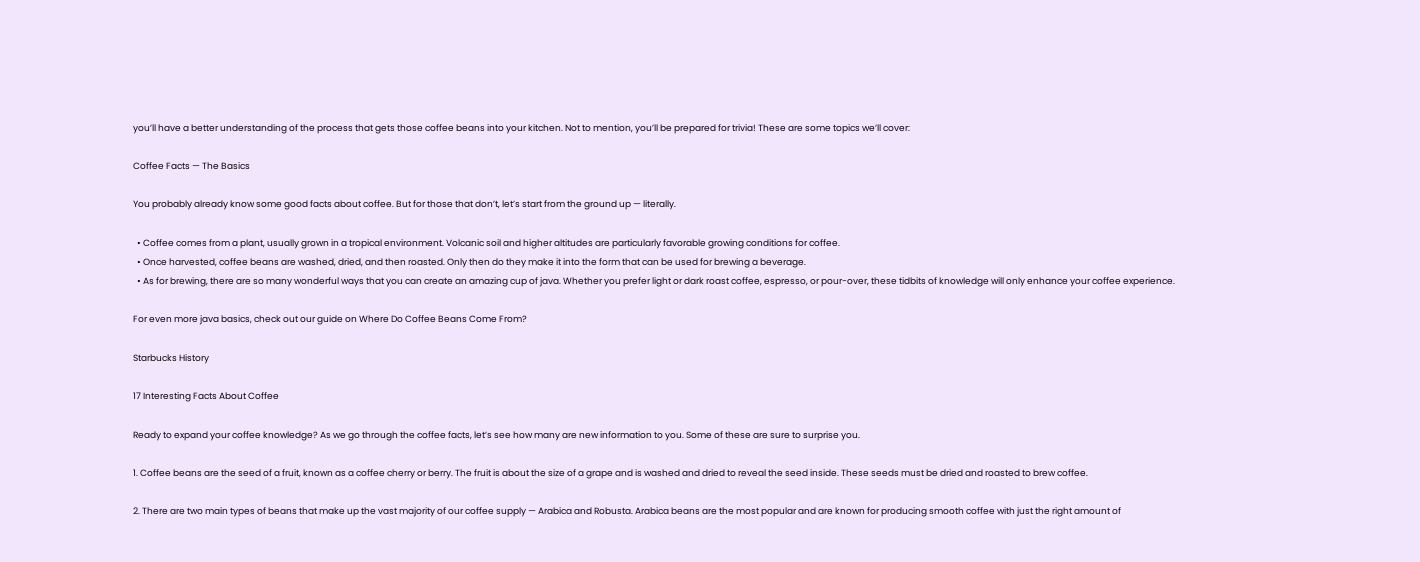you’ll have a better understanding of the process that gets those coffee beans into your kitchen. Not to mention, you’ll be prepared for trivia! These are some topics we’ll cover:

Coffee Facts — The Basics

You probably already know some good facts about coffee. But for those that don’t, let’s start from the ground up — literally.

  • Coffee comes from a plant, usually grown in a tropical environment. Volcanic soil and higher altitudes are particularly favorable growing conditions for coffee.
  • Once harvested, coffee beans are washed, dried, and then roasted. Only then do they make it into the form that can be used for brewing a beverage.
  • As for brewing, there are so many wonderful ways that you can create an amazing cup of java. Whether you prefer light or dark roast coffee, espresso, or pour-over, these tidbits of knowledge will only enhance your coffee experience.

For even more java basics, check out our guide on Where Do Coffee Beans Come From?

Starbucks History

17 Interesting Facts About Coffee

Ready to expand your coffee knowledge? As we go through the coffee facts, let’s see how many are new information to you. Some of these are sure to surprise you.

1. Coffee beans are the seed of a fruit, known as a coffee cherry or berry. The fruit is about the size of a grape and is washed and dried to reveal the seed inside. These seeds must be dried and roasted to brew coffee.

2. There are two main types of beans that make up the vast majority of our coffee supply — Arabica and Robusta. Arabica beans are the most popular and are known for producing smooth coffee with just the right amount of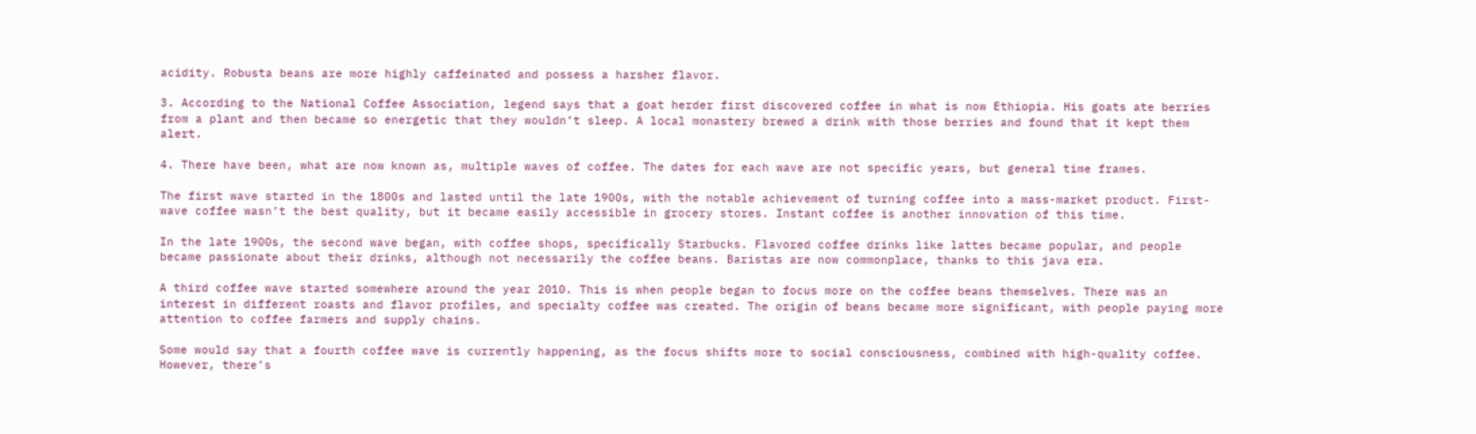acidity. Robusta beans are more highly caffeinated and possess a harsher flavor.

3. According to the National Coffee Association, legend says that a goat herder first discovered coffee in what is now Ethiopia. His goats ate berries from a plant and then became so energetic that they wouldn’t sleep. A local monastery brewed a drink with those berries and found that it kept them alert.

4. There have been, what are now known as, multiple waves of coffee. The dates for each wave are not specific years, but general time frames.

The first wave started in the 1800s and lasted until the late 1900s, with the notable achievement of turning coffee into a mass-market product. First-wave coffee wasn’t the best quality, but it became easily accessible in grocery stores. Instant coffee is another innovation of this time.

In the late 1900s, the second wave began, with coffee shops, specifically Starbucks. Flavored coffee drinks like lattes became popular, and people became passionate about their drinks, although not necessarily the coffee beans. Baristas are now commonplace, thanks to this java era.

A third coffee wave started somewhere around the year 2010. This is when people began to focus more on the coffee beans themselves. There was an interest in different roasts and flavor profiles, and specialty coffee was created. The origin of beans became more significant, with people paying more attention to coffee farmers and supply chains.

Some would say that a fourth coffee wave is currently happening, as the focus shifts more to social consciousness, combined with high-quality coffee. However, there’s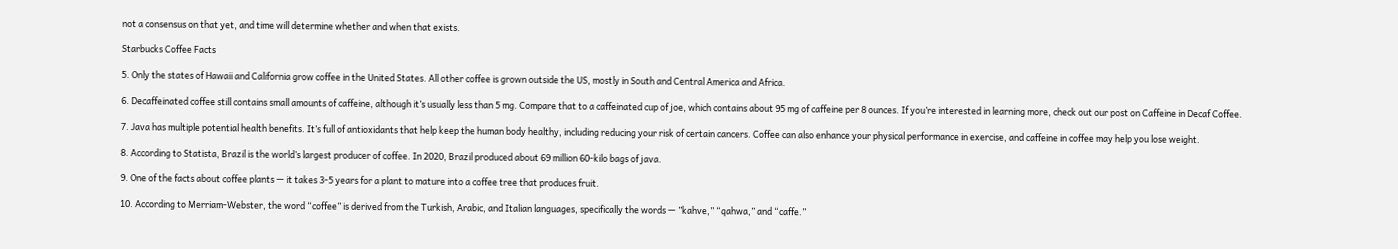not a consensus on that yet, and time will determine whether and when that exists.

Starbucks Coffee Facts

5. Only the states of Hawaii and California grow coffee in the United States. All other coffee is grown outside the US, mostly in South and Central America and Africa.

6. Decaffeinated coffee still contains small amounts of caffeine, although it’s usually less than 5 mg. Compare that to a caffeinated cup of joe, which contains about 95 mg of caffeine per 8 ounces. If you’re interested in learning more, check out our post on Caffeine in Decaf Coffee.

7. Java has multiple potential health benefits. It’s full of antioxidants that help keep the human body healthy, including reducing your risk of certain cancers. Coffee can also enhance your physical performance in exercise, and caffeine in coffee may help you lose weight.

8. According to Statista, Brazil is the world’s largest producer of coffee. In 2020, Brazil produced about 69 million 60-kilo bags of java.

9. One of the facts about coffee plants — it takes 3-5 years for a plant to mature into a coffee tree that produces fruit.

10. According to Merriam-Webster, the word “coffee” is derived from the Turkish, Arabic, and Italian languages, specifically the words — ”kahve,” “qahwa,” and “caffe.”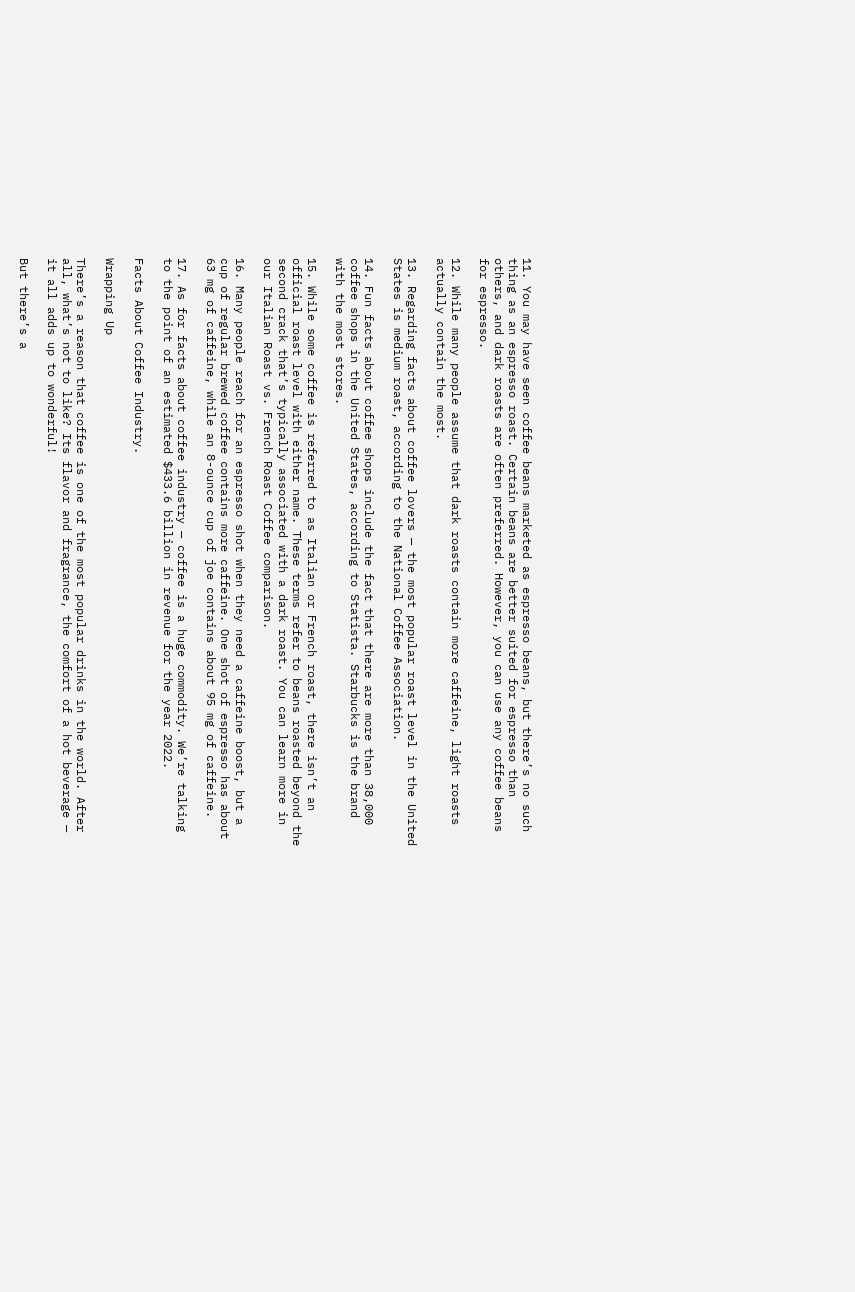11. You may have seen coffee beans marketed as espresso beans, but there’s no such thing as an espresso roast. Certain beans are better suited for espresso than others, and dark roasts are often preferred. However, you can use any coffee beans for espresso.

12. While many people assume that dark roasts contain more caffeine, light roasts actually contain the most.

13. Regarding facts about coffee lovers — the most popular roast level in the United States is medium roast, according to the National Coffee Association.

14. Fun facts about coffee shops include the fact that there are more than 38,000 coffee shops in the United States, according to Statista. Starbucks is the brand with the most stores.

15. While some coffee is referred to as Italian or French roast, there isn’t an official roast level with either name. These terms refer to beans roasted beyond the second crack that’s typically associated with a dark roast. You can learn more in our Italian Roast vs. French Roast Coffee comparison.

16. Many people reach for an espresso shot when they need a caffeine boost, but a cup of regular brewed coffee contains more caffeine. One shot of espresso has about 63 mg of caffeine, while an 8-ounce cup of joe contains about 95 mg of caffeine.

17. As for facts about coffee industry — coffee is a huge commodity. We’re talking to the point of an estimated $433.6 billion in revenue for the year 2022.

Facts About Coffee Industry.

Wrapping Up

There’s a reason that coffee is one of the most popular drinks in the world. After all, what’s not to like? Its flavor and fragrance, the comfort of a hot beverage — it all adds up to wonderful!

But there’s a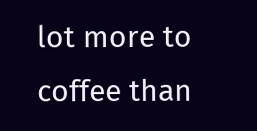lot more to coffee than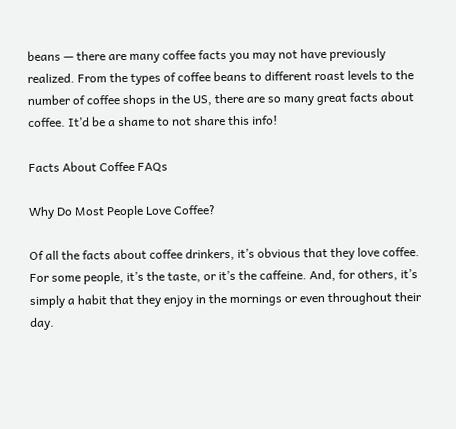beans — there are many coffee facts you may not have previously realized. From the types of coffee beans to different roast levels to the number of coffee shops in the US, there are so many great facts about coffee. It’d be a shame to not share this info!

Facts About Coffee FAQs

Why Do Most People Love Coffee?

Of all the facts about coffee drinkers, it’s obvious that they love coffee. For some people, it’s the taste, or it’s the caffeine. And, for others, it’s simply a habit that they enjoy in the mornings or even throughout their day.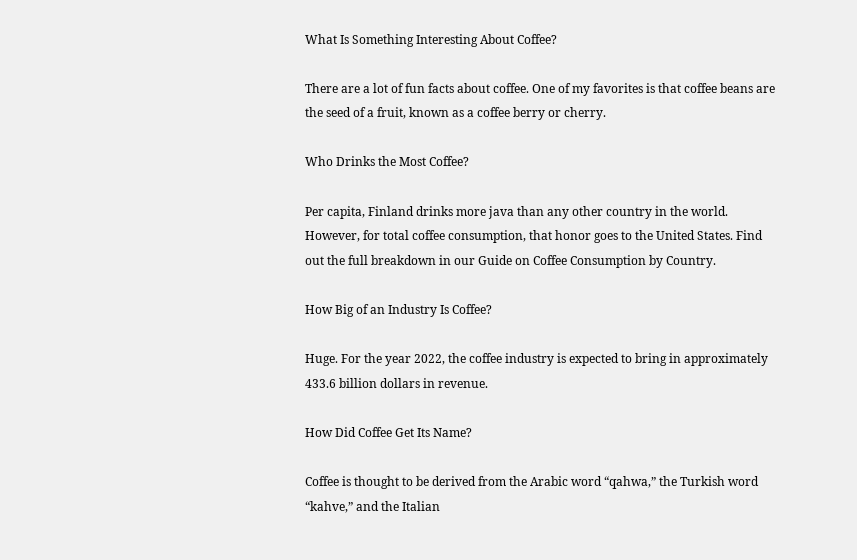What Is Something Interesting About Coffee?

There are a lot of fun facts about coffee. One of my favorites is that coffee beans are the seed of a fruit, known as a coffee berry or cherry.

Who Drinks the Most Coffee?

Per capita, Finland drinks more java than any other country in the world. However, for total coffee consumption, that honor goes to the United States. Find out the full breakdown in our Guide on Coffee Consumption by Country.

How Big of an Industry Is Coffee?

Huge. For the year 2022, the coffee industry is expected to bring in approximately 433.6 billion dollars in revenue.

How Did Coffee Get Its Name?

Coffee is thought to be derived from the Arabic word “qahwa,” the Turkish word “kahve,” and the Italian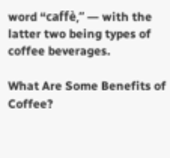word “caffè,” — with the latter two being types of coffee beverages.

What Are Some Benefits of Coffee?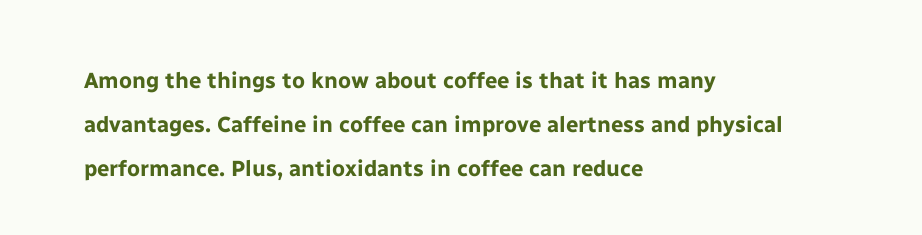Among the things to know about coffee is that it has many advantages. Caffeine in coffee can improve alertness and physical performance. Plus, antioxidants in coffee can reduce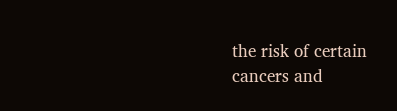the risk of certain cancers and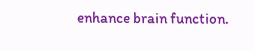enhance brain function.